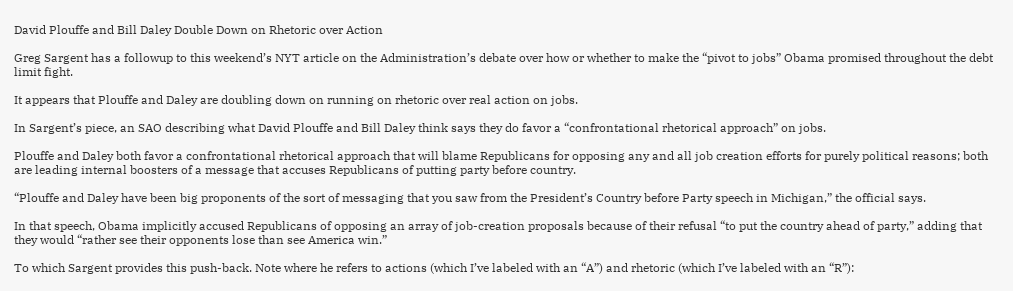David Plouffe and Bill Daley Double Down on Rhetoric over Action

Greg Sargent has a followup to this weekend’s NYT article on the Administration’s debate over how or whether to make the “pivot to jobs” Obama promised throughout the debt limit fight.

It appears that Plouffe and Daley are doubling down on running on rhetoric over real action on jobs.

In Sargent’s piece, an SAO describing what David Plouffe and Bill Daley think says they do favor a “confrontational rhetorical approach” on jobs.

Plouffe and Daley both favor a confrontational rhetorical approach that will blame Republicans for opposing any and all job creation efforts for purely political reasons; both are leading internal boosters of a message that accuses Republicans of putting party before country.

“Plouffe and Daley have been big proponents of the sort of messaging that you saw from the President’s Country before Party speech in Michigan,” the official says.

In that speech, Obama implicitly accused Republicans of opposing an array of job-creation proposals because of their refusal “to put the country ahead of party,” adding that they would “rather see their opponents lose than see America win.”

To which Sargent provides this push-back. Note where he refers to actions (which I’ve labeled with an “A”) and rhetoric (which I’ve labeled with an “R”):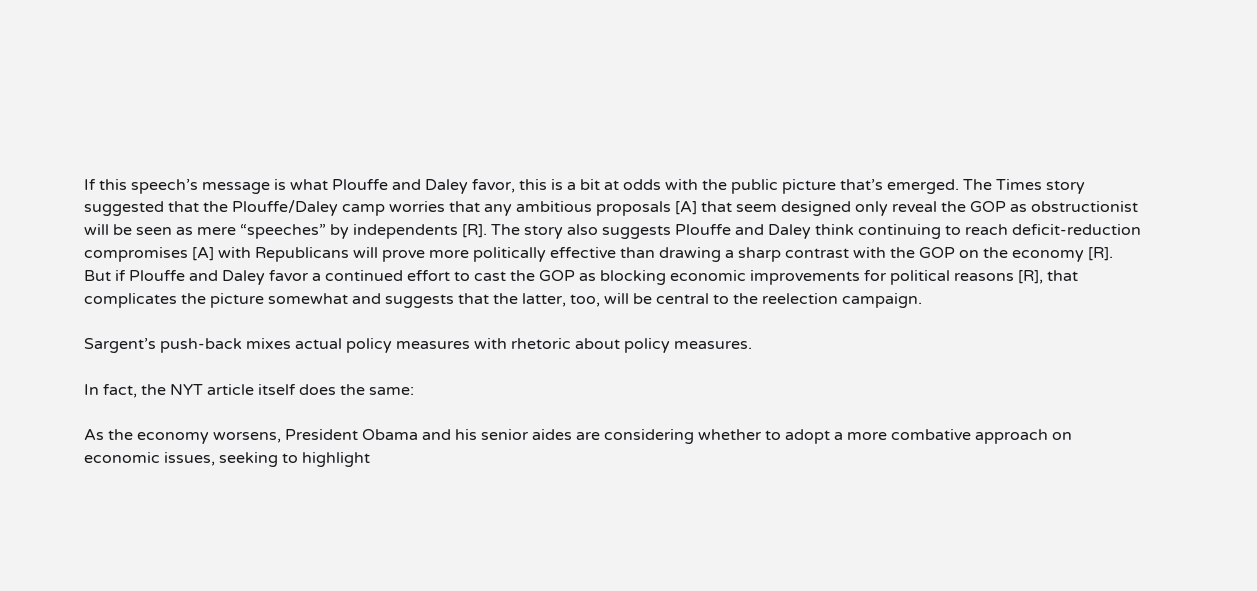If this speech’s message is what Plouffe and Daley favor, this is a bit at odds with the public picture that’s emerged. The Times story suggested that the Plouffe/Daley camp worries that any ambitious proposals [A] that seem designed only reveal the GOP as obstructionist will be seen as mere “speeches” by independents [R]. The story also suggests Plouffe and Daley think continuing to reach deficit-reduction compromises [A] with Republicans will prove more politically effective than drawing a sharp contrast with the GOP on the economy [R]. But if Plouffe and Daley favor a continued effort to cast the GOP as blocking economic improvements for political reasons [R], that complicates the picture somewhat and suggests that the latter, too, will be central to the reelection campaign.

Sargent’s push-back mixes actual policy measures with rhetoric about policy measures.

In fact, the NYT article itself does the same:

As the economy worsens, President Obama and his senior aides are considering whether to adopt a more combative approach on economic issues, seeking to highlight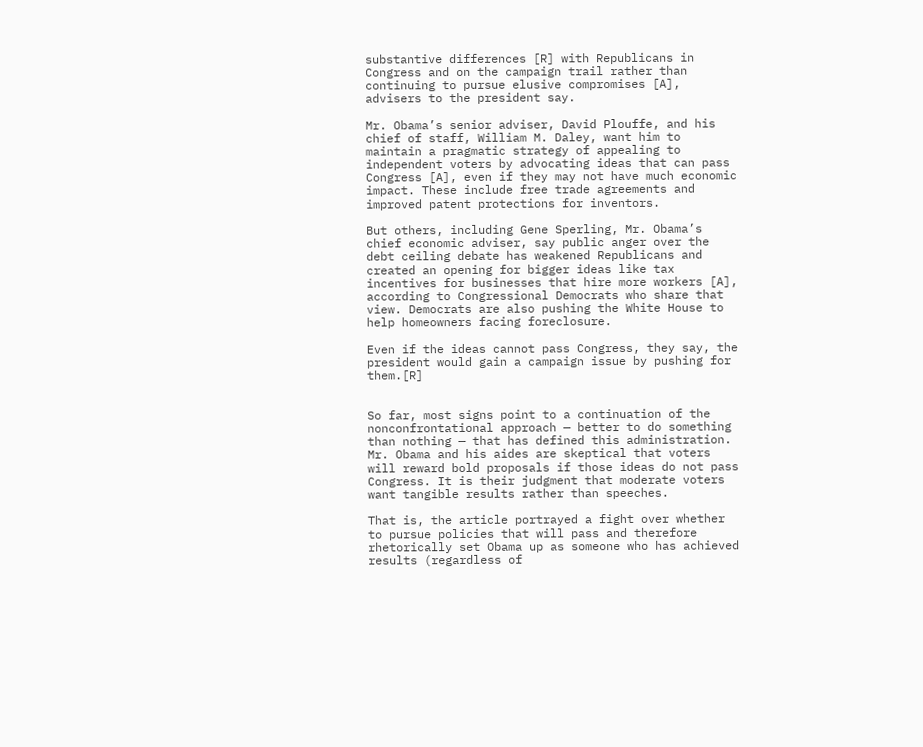substantive differences [R] with Republicans in Congress and on the campaign trail rather than continuing to pursue elusive compromises [A], advisers to the president say.

Mr. Obama’s senior adviser, David Plouffe, and his chief of staff, William M. Daley, want him to maintain a pragmatic strategy of appealing to independent voters by advocating ideas that can pass Congress [A], even if they may not have much economic impact. These include free trade agreements and improved patent protections for inventors.

But others, including Gene Sperling, Mr. Obama’s chief economic adviser, say public anger over the debt ceiling debate has weakened Republicans and created an opening for bigger ideas like tax incentives for businesses that hire more workers [A], according to Congressional Democrats who share that view. Democrats are also pushing the White House to help homeowners facing foreclosure.

Even if the ideas cannot pass Congress, they say, the president would gain a campaign issue by pushing for them.[R]


So far, most signs point to a continuation of the nonconfrontational approach — better to do something than nothing — that has defined this administration. Mr. Obama and his aides are skeptical that voters will reward bold proposals if those ideas do not pass Congress. It is their judgment that moderate voters want tangible results rather than speeches.

That is, the article portrayed a fight over whether to pursue policies that will pass and therefore rhetorically set Obama up as someone who has achieved results (regardless of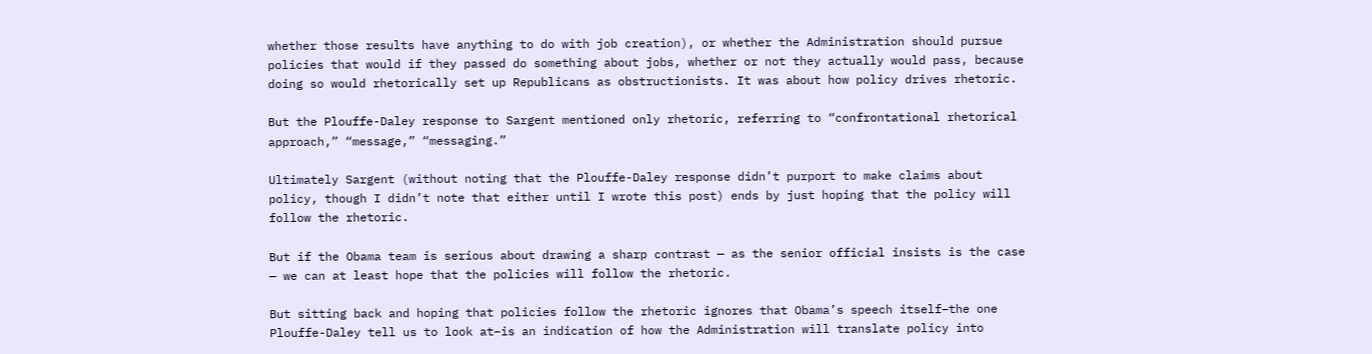whether those results have anything to do with job creation), or whether the Administration should pursue policies that would if they passed do something about jobs, whether or not they actually would pass, because doing so would rhetorically set up Republicans as obstructionists. It was about how policy drives rhetoric.

But the Plouffe-Daley response to Sargent mentioned only rhetoric, referring to “confrontational rhetorical approach,” “message,” “messaging.”

Ultimately Sargent (without noting that the Plouffe-Daley response didn’t purport to make claims about policy, though I didn’t note that either until I wrote this post) ends by just hoping that the policy will follow the rhetoric.

But if the Obama team is serious about drawing a sharp contrast — as the senior official insists is the case — we can at least hope that the policies will follow the rhetoric.

But sitting back and hoping that policies follow the rhetoric ignores that Obama’s speech itself–the one Plouffe-Daley tell us to look at–is an indication of how the Administration will translate policy into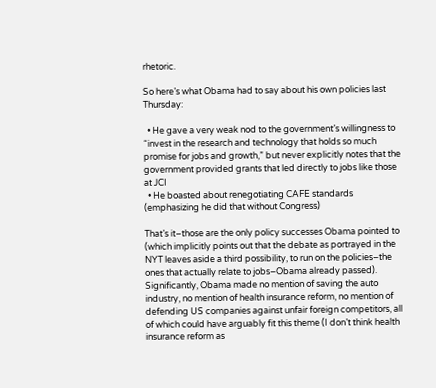rhetoric.

So here’s what Obama had to say about his own policies last Thursday:

  • He gave a very weak nod to the government’s willingness to “invest in the research and technology that holds so much promise for jobs and growth,” but never explicitly notes that the government provided grants that led directly to jobs like those at JCI
  • He boasted about renegotiating CAFE standards (emphasizing he did that without Congress)

That’s it–those are the only policy successes Obama pointed to (which implicitly points out that the debate as portrayed in the NYT leaves aside a third possibility, to run on the policies–the ones that actually relate to jobs–Obama already passed). Significantly, Obama made no mention of saving the auto industry, no mention of health insurance reform, no mention of defending US companies against unfair foreign competitors, all of which could have arguably fit this theme (I don’t think health insurance reform as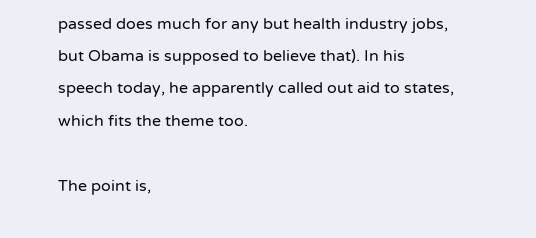passed does much for any but health industry jobs, but Obama is supposed to believe that). In his speech today, he apparently called out aid to states, which fits the theme too.

The point is,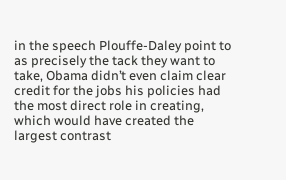in the speech Plouffe-Daley point to as precisely the tack they want to take, Obama didn’t even claim clear credit for the jobs his policies had the most direct role in creating, which would have created the largest contrast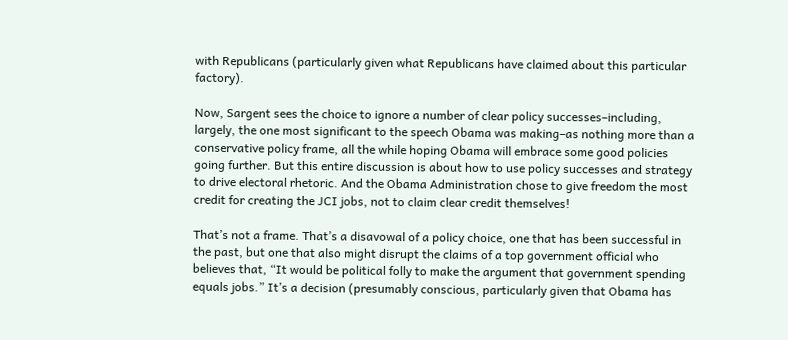with Republicans (particularly given what Republicans have claimed about this particular factory).

Now, Sargent sees the choice to ignore a number of clear policy successes–including, largely, the one most significant to the speech Obama was making–as nothing more than a conservative policy frame, all the while hoping Obama will embrace some good policies going further. But this entire discussion is about how to use policy successes and strategy to drive electoral rhetoric. And the Obama Administration chose to give freedom the most credit for creating the JCI jobs, not to claim clear credit themselves!

That’s not a frame. That’s a disavowal of a policy choice, one that has been successful in the past, but one that also might disrupt the claims of a top government official who believes that, “It would be political folly to make the argument that government spending equals jobs.” It’s a decision (presumably conscious, particularly given that Obama has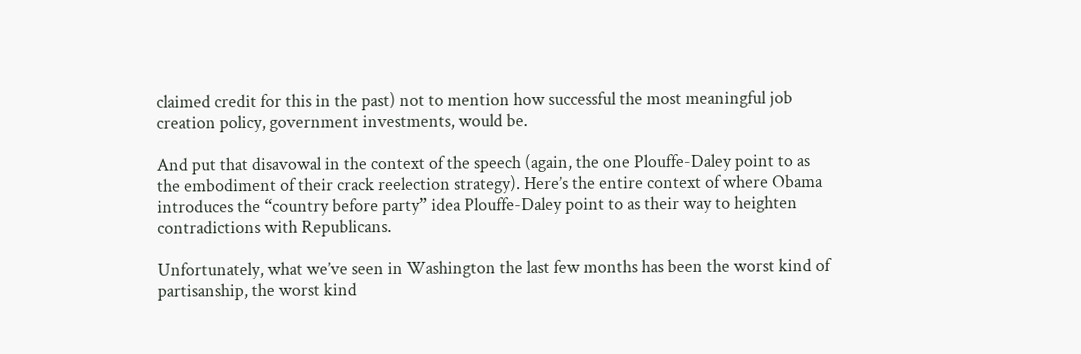claimed credit for this in the past) not to mention how successful the most meaningful job creation policy, government investments, would be.

And put that disavowal in the context of the speech (again, the one Plouffe-Daley point to as the embodiment of their crack reelection strategy). Here’s the entire context of where Obama introduces the “country before party” idea Plouffe-Daley point to as their way to heighten contradictions with Republicans.

Unfortunately, what we’ve seen in Washington the last few months has been the worst kind of partisanship, the worst kind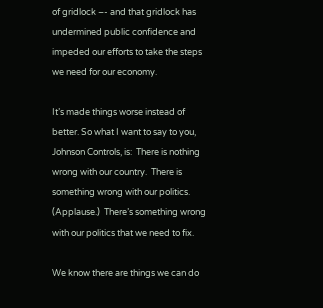of gridlock –- and that gridlock has undermined public confidence and impeded our efforts to take the steps we need for our economy.

It’s made things worse instead of better. So what I want to say to you, Johnson Controls, is:  There is nothing wrong with our country.  There is something wrong with our politics.  (Applause.)  There’s something wrong with our politics that we need to fix.

We know there are things we can do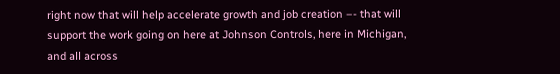right now that will help accelerate growth and job creation –- that will support the work going on here at Johnson Controls, here in Michigan, and all across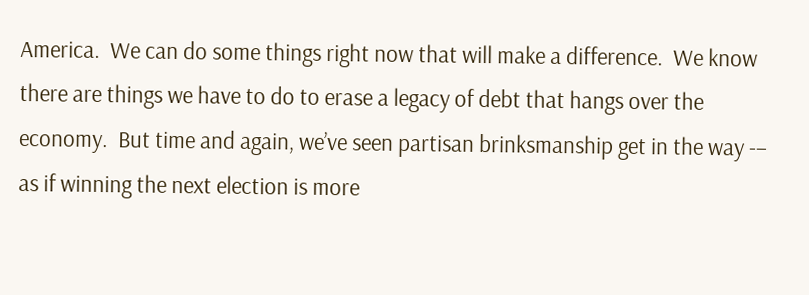America.  We can do some things right now that will make a difference.  We know there are things we have to do to erase a legacy of debt that hangs over the economy.  But time and again, we’ve seen partisan brinksmanship get in the way -– as if winning the next election is more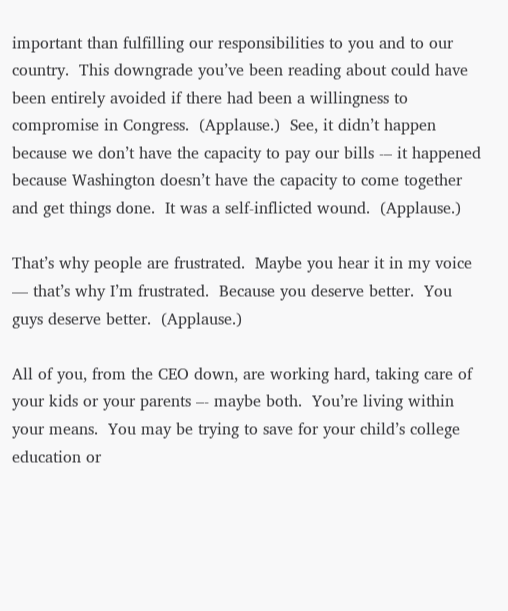important than fulfilling our responsibilities to you and to our country.  This downgrade you’ve been reading about could have been entirely avoided if there had been a willingness to compromise in Congress.  (Applause.)  See, it didn’t happen because we don’t have the capacity to pay our bills -– it happened because Washington doesn’t have the capacity to come together and get things done.  It was a self-inflicted wound.  (Applause.)

That’s why people are frustrated.  Maybe you hear it in my voice — that’s why I’m frustrated.  Because you deserve better.  You guys deserve better.  (Applause.)

All of you, from the CEO down, are working hard, taking care of your kids or your parents –- maybe both.  You’re living within your means.  You may be trying to save for your child’s college education or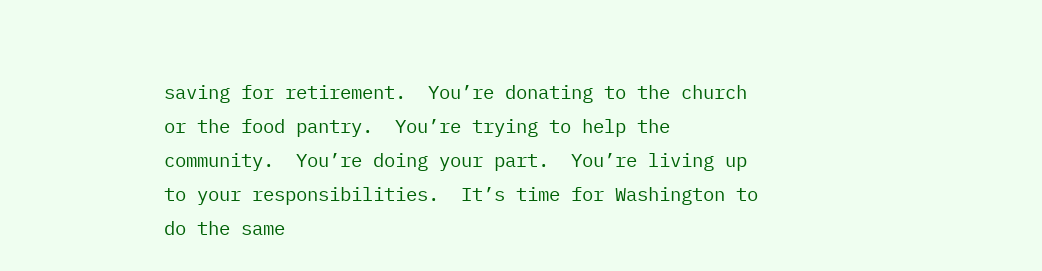saving for retirement.  You’re donating to the church or the food pantry.  You’re trying to help the community.  You’re doing your part.  You’re living up to your responsibilities.  It’s time for Washington to do the same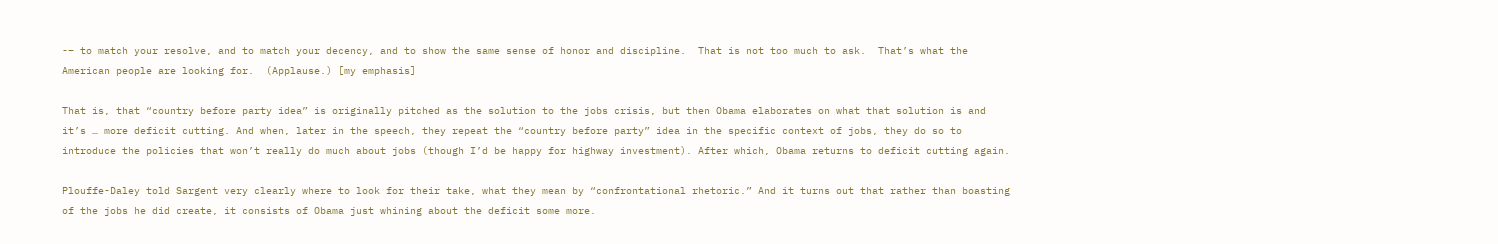-– to match your resolve, and to match your decency, and to show the same sense of honor and discipline.  That is not too much to ask.  That’s what the American people are looking for.  (Applause.) [my emphasis]

That is, that “country before party idea” is originally pitched as the solution to the jobs crisis, but then Obama elaborates on what that solution is and it’s … more deficit cutting. And when, later in the speech, they repeat the “country before party” idea in the specific context of jobs, they do so to introduce the policies that won’t really do much about jobs (though I’d be happy for highway investment). After which, Obama returns to deficit cutting again.

Plouffe-Daley told Sargent very clearly where to look for their take, what they mean by “confrontational rhetoric.” And it turns out that rather than boasting of the jobs he did create, it consists of Obama just whining about the deficit some more.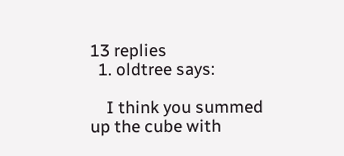13 replies
  1. oldtree says:

    I think you summed up the cube with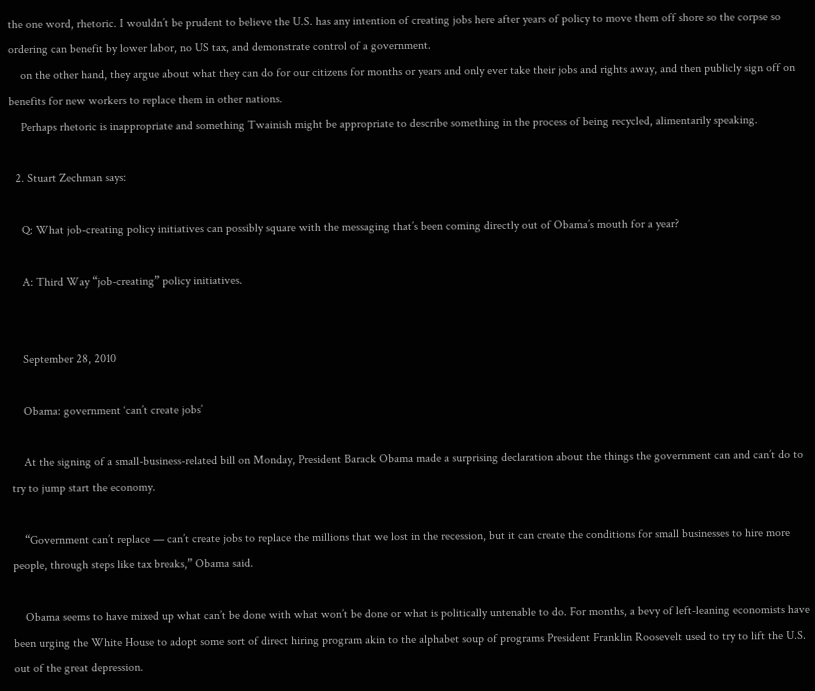the one word, rhetoric. I wouldn’t be prudent to believe the U.S. has any intention of creating jobs here after years of policy to move them off shore so the corpse so ordering can benefit by lower labor, no US tax, and demonstrate control of a government.
    on the other hand, they argue about what they can do for our citizens for months or years and only ever take their jobs and rights away, and then publicly sign off on benefits for new workers to replace them in other nations.
    Perhaps rhetoric is inappropriate and something Twainish might be appropriate to describe something in the process of being recycled, alimentarily speaking.

  2. Stuart Zechman says:

    Q: What job-creating policy initiatives can possibly square with the messaging that’s been coming directly out of Obama’s mouth for a year?

    A: Third Way “job-creating” policy initiatives.


    September 28, 2010

    Obama: government ‘can’t create jobs’

    At the signing of a small-business-related bill on Monday, President Barack Obama made a surprising declaration about the things the government can and can’t do to try to jump start the economy.

    “Government can’t replace — can’t create jobs to replace the millions that we lost in the recession, but it can create the conditions for small businesses to hire more people, through steps like tax breaks,” Obama said.

    Obama seems to have mixed up what can’t be done with what won’t be done or what is politically untenable to do. For months, a bevy of left-leaning economists have been urging the White House to adopt some sort of direct hiring program akin to the alphabet soup of programs President Franklin Roosevelt used to try to lift the U.S. out of the great depression.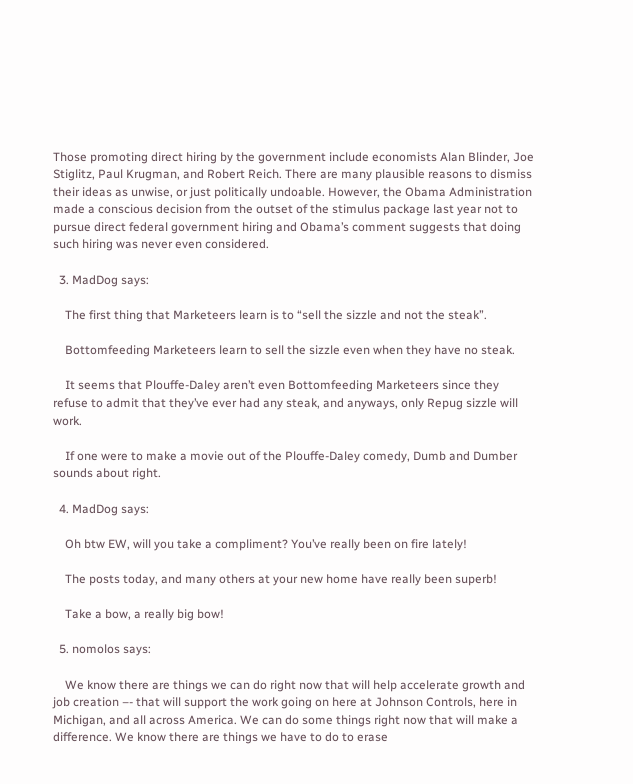Those promoting direct hiring by the government include economists Alan Blinder, Joe Stiglitz, Paul Krugman, and Robert Reich. There are many plausible reasons to dismiss their ideas as unwise, or just politically undoable. However, the Obama Administration made a conscious decision from the outset of the stimulus package last year not to pursue direct federal government hiring and Obama’s comment suggests that doing such hiring was never even considered.

  3. MadDog says:

    The first thing that Marketeers learn is to “sell the sizzle and not the steak”.

    Bottomfeeding Marketeers learn to sell the sizzle even when they have no steak.

    It seems that Plouffe-Daley aren’t even Bottomfeeding Marketeers since they refuse to admit that they’ve ever had any steak, and anyways, only Repug sizzle will work.

    If one were to make a movie out of the Plouffe-Daley comedy, Dumb and Dumber sounds about right.

  4. MadDog says:

    Oh btw EW, will you take a compliment? You’ve really been on fire lately!

    The posts today, and many others at your new home have really been superb!

    Take a bow, a really big bow!

  5. nomolos says:

    We know there are things we can do right now that will help accelerate growth and job creation –- that will support the work going on here at Johnson Controls, here in Michigan, and all across America. We can do some things right now that will make a difference. We know there are things we have to do to erase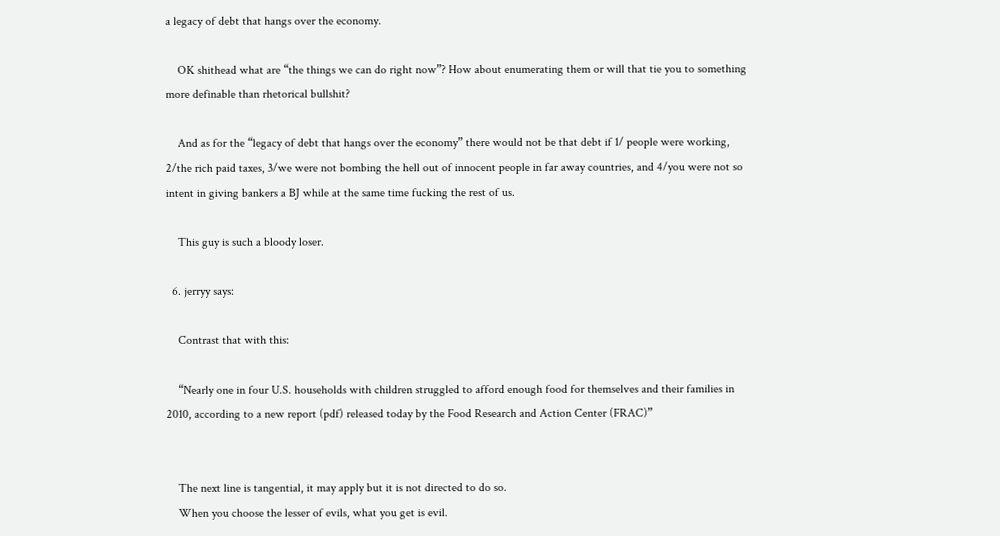a legacy of debt that hangs over the economy.

    OK shithead what are “the things we can do right now”? How about enumerating them or will that tie you to something more definable than rhetorical bullshit?

    And as for the “legacy of debt that hangs over the economy” there would not be that debt if 1/ people were working, 2/the rich paid taxes, 3/we were not bombing the hell out of innocent people in far away countries, and 4/you were not so intent in giving bankers a BJ while at the same time fucking the rest of us.

    This guy is such a bloody loser.

  6. jerryy says:

    Contrast that with this:

    “Nearly one in four U.S. households with children struggled to afford enough food for themselves and their families in 2010, according to a new report (pdf) released today by the Food Research and Action Center (FRAC)”


    The next line is tangential, it may apply but it is not directed to do so.
    When you choose the lesser of evils, what you get is evil.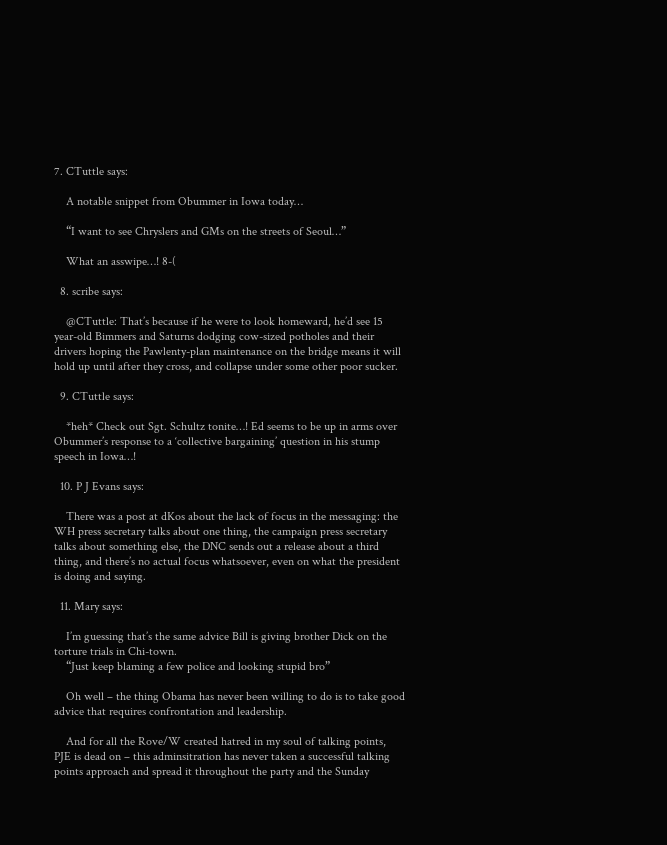7. CTuttle says:

    A notable snippet from Obummer in Iowa today…

    “I want to see Chryslers and GMs on the streets of Seoul…”

    What an asswipe…! 8-(

  8. scribe says:

    @CTuttle: That’s because if he were to look homeward, he’d see 15 year-old Bimmers and Saturns dodging cow-sized potholes and their drivers hoping the Pawlenty-plan maintenance on the bridge means it will hold up until after they cross, and collapse under some other poor sucker.

  9. CTuttle says:

    *heh* Check out Sgt. Schultz tonite…! Ed seems to be up in arms over Obummer’s response to a ‘collective bargaining’ question in his stump speech in Iowa…!

  10. P J Evans says:

    There was a post at dKos about the lack of focus in the messaging: the WH press secretary talks about one thing, the campaign press secretary talks about something else, the DNC sends out a release about a third thing, and there’s no actual focus whatsoever, even on what the president is doing and saying.

  11. Mary says:

    I’m guessing that’s the same advice Bill is giving brother Dick on the torture trials in Chi-town.
    “Just keep blaming a few police and looking stupid bro”

    Oh well – the thing Obama has never been willing to do is to take good advice that requires confrontation and leadership.

    And for all the Rove/W created hatred in my soul of talking points, PJE is dead on – this adminsitration has never taken a successful talking points approach and spread it throughout the party and the Sunday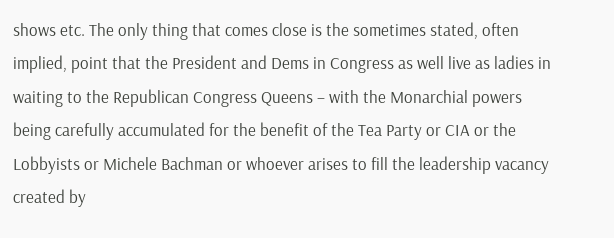shows etc. The only thing that comes close is the sometimes stated, often implied, point that the President and Dems in Congress as well live as ladies in waiting to the Republican Congress Queens – with the Monarchial powers being carefully accumulated for the benefit of the Tea Party or CIA or the Lobbyists or Michele Bachman or whoever arises to fill the leadership vacancy created by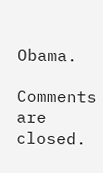Obama.

Comments are closed.